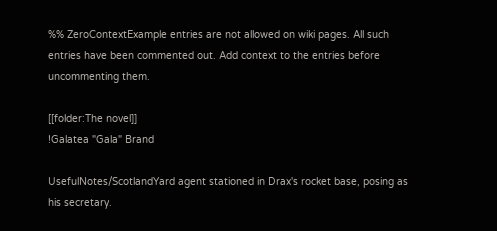%% ZeroContextExample entries are not allowed on wiki pages. All such entries have been commented out. Add context to the entries before uncommenting them.

[[folder:The novel]]
!Galatea "Gala" Brand

UsefulNotes/ScotlandYard agent stationed in Drax's rocket base, posing as his secretary.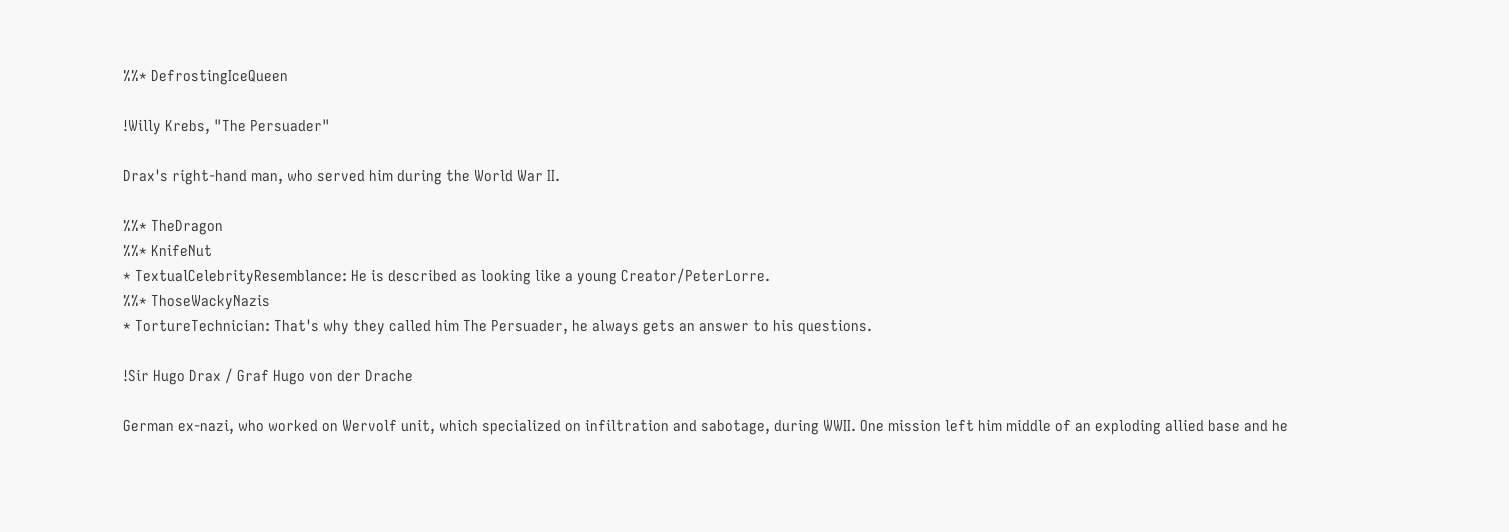%%* DefrostingIceQueen

!Willy Krebs, "The Persuader"

Drax's right-hand man, who served him during the World War II.

%%* TheDragon
%%* KnifeNut
* TextualCelebrityResemblance: He is described as looking like a young Creator/PeterLorre.
%%* ThoseWackyNazis
* TortureTechnician: That's why they called him The Persuader, he always gets an answer to his questions.

!Sir Hugo Drax / Graf Hugo von der Drache

German ex-nazi, who worked on Wervolf unit, which specialized on infiltration and sabotage, during WWII. One mission left him middle of an exploding allied base and he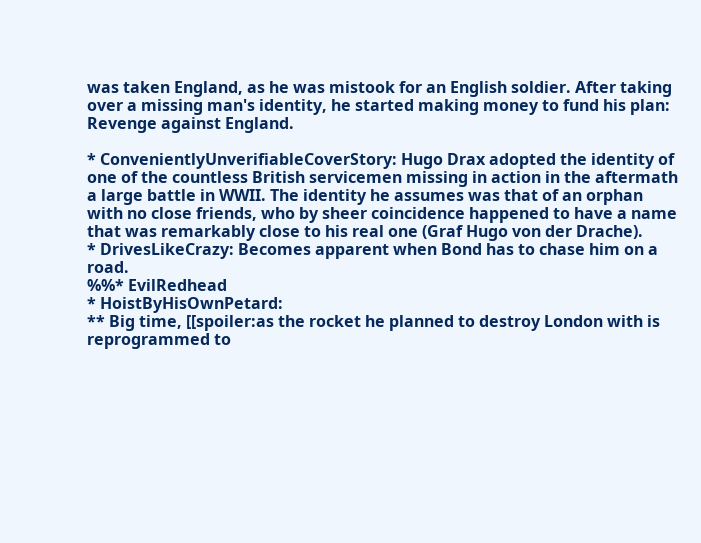was taken England, as he was mistook for an English soldier. After taking over a missing man's identity, he started making money to fund his plan: Revenge against England.

* ConvenientlyUnverifiableCoverStory: Hugo Drax adopted the identity of one of the countless British servicemen missing in action in the aftermath a large battle in WWII. The identity he assumes was that of an orphan with no close friends, who by sheer coincidence happened to have a name that was remarkably close to his real one (Graf Hugo von der Drache).
* DrivesLikeCrazy: Becomes apparent when Bond has to chase him on a road.
%%* EvilRedhead
* HoistByHisOwnPetard:
** Big time, [[spoiler:as the rocket he planned to destroy London with is reprogrammed to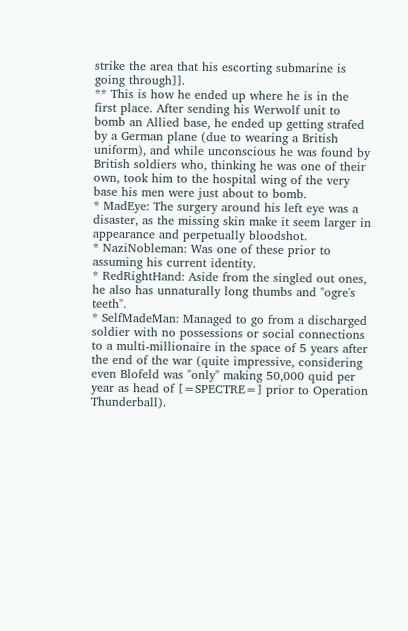strike the area that his escorting submarine is going through]].
** This is how he ended up where he is in the first place. After sending his Werwolf unit to bomb an Allied base, he ended up getting strafed by a German plane (due to wearing a British uniform), and while unconscious he was found by British soldiers who, thinking he was one of their own, took him to the hospital wing of the very base his men were just about to bomb.
* MadEye: The surgery around his left eye was a disaster, as the missing skin make it seem larger in appearance and perpetually bloodshot.
* NaziNobleman: Was one of these prior to assuming his current identity.
* RedRightHand: Aside from the singled out ones, he also has unnaturally long thumbs and "ogre's teeth".
* SelfMadeMan: Managed to go from a discharged soldier with no possessions or social connections to a multi-millionaire in the space of 5 years after the end of the war (quite impressive, considering even Blofeld was "only" making 50,000 quid per year as head of [=SPECTRE=] prior to Operation Thunderball).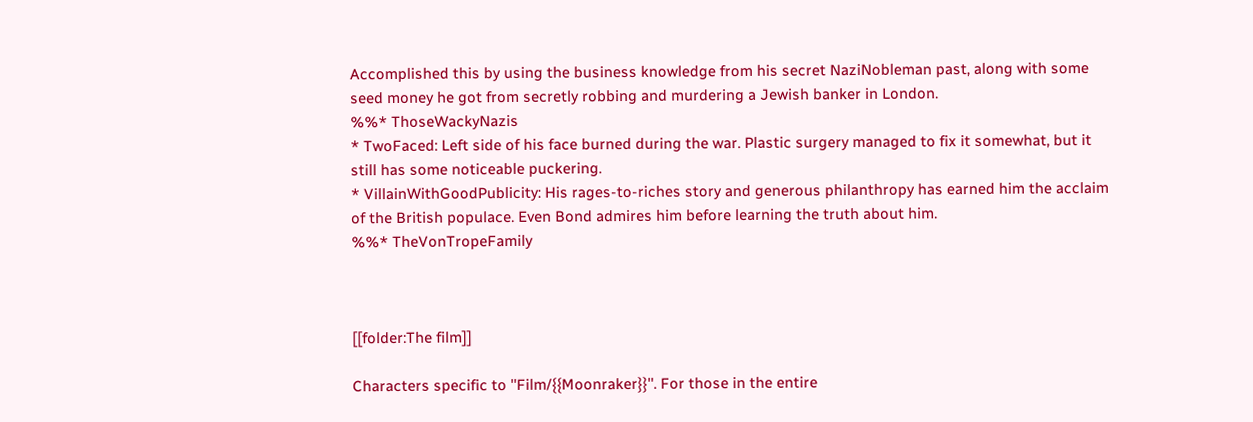Accomplished this by using the business knowledge from his secret NaziNobleman past, along with some seed money he got from secretly robbing and murdering a Jewish banker in London.
%%* ThoseWackyNazis
* TwoFaced: Left side of his face burned during the war. Plastic surgery managed to fix it somewhat, but it still has some noticeable puckering.
* VillainWithGoodPublicity: His rages-to-riches story and generous philanthropy has earned him the acclaim of the British populace. Even Bond admires him before learning the truth about him.
%%* TheVonTropeFamily



[[folder:The film]]

Characters specific to ''Film/{{Moonraker}}''. For those in the entire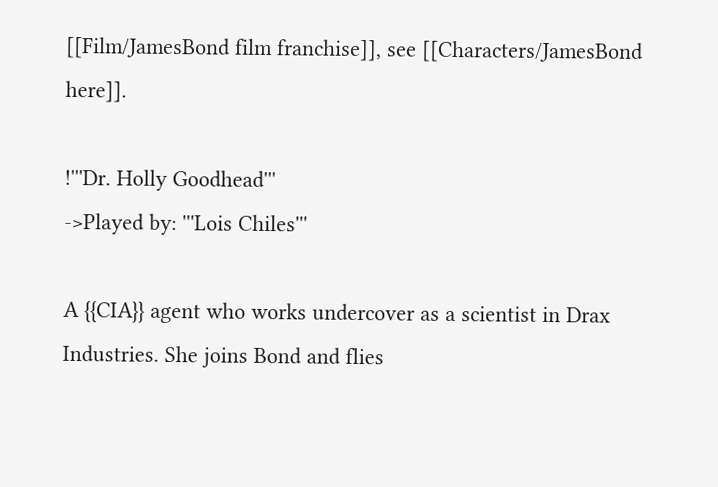[[Film/JamesBond film franchise]], see [[Characters/JamesBond here]].

!'''Dr. Holly Goodhead'''
->Played by: '''Lois Chiles'''

A {{CIA}} agent who works undercover as a scientist in Drax Industries. She joins Bond and flies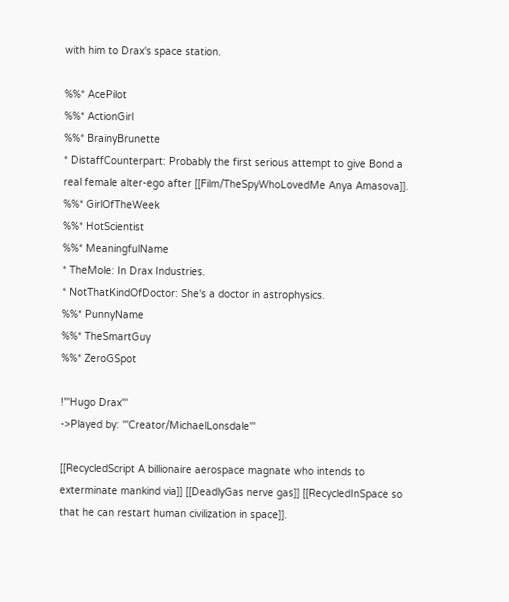with him to Drax's space station.

%%* AcePilot
%%* ActionGirl
%%* BrainyBrunette
* DistaffCounterpart: Probably the first serious attempt to give Bond a real female alter-ego after [[Film/TheSpyWhoLovedMe Anya Amasova]].
%%* GirlOfTheWeek
%%* HotScientist
%%* MeaningfulName
* TheMole: In Drax Industries.
* NotThatKindOfDoctor: She's a doctor in astrophysics.
%%* PunnyName
%%* TheSmartGuy
%%* ZeroGSpot

!'''Hugo Drax'''
->Played by: '''Creator/MichaelLonsdale'''

[[RecycledScript A billionaire aerospace magnate who intends to exterminate mankind via]] [[DeadlyGas nerve gas]] [[RecycledInSpace so that he can restart human civilization in space]].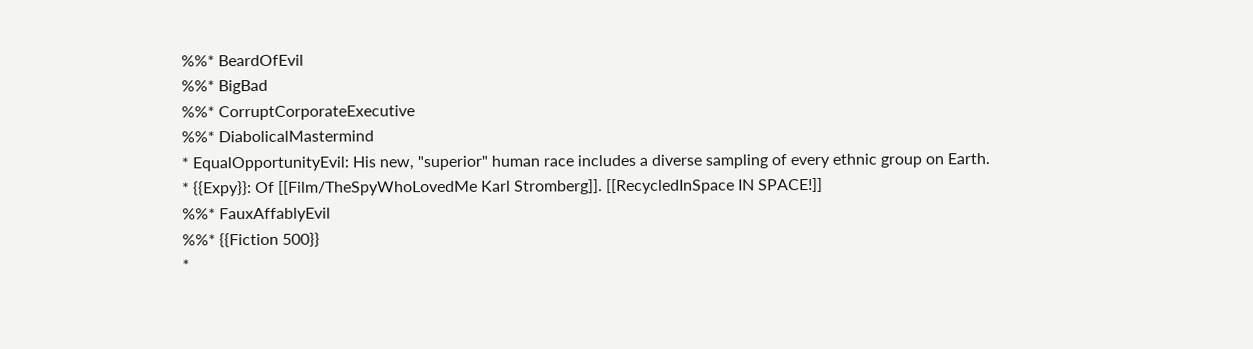%%* BeardOfEvil
%%* BigBad
%%* CorruptCorporateExecutive
%%* DiabolicalMastermind
* EqualOpportunityEvil: His new, "superior" human race includes a diverse sampling of every ethnic group on Earth.
* {{Expy}}: Of [[Film/TheSpyWhoLovedMe Karl Stromberg]]. [[RecycledInSpace IN SPACE!]]
%%* FauxAffablyEvil
%%* {{Fiction 500}}
*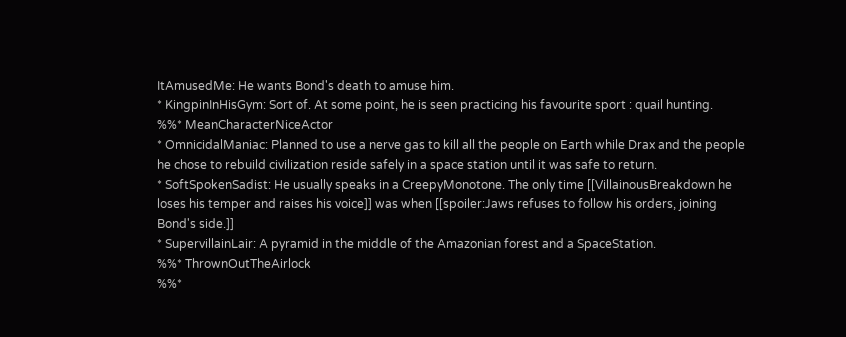ItAmusedMe: He wants Bond's death to amuse him.
* KingpinInHisGym: Sort of. At some point, he is seen practicing his favourite sport : quail hunting.
%%* MeanCharacterNiceActor
* OmnicidalManiac: Planned to use a nerve gas to kill all the people on Earth while Drax and the people he chose to rebuild civilization reside safely in a space station until it was safe to return.
* SoftSpokenSadist: He usually speaks in a CreepyMonotone. The only time [[VillainousBreakdown he loses his temper and raises his voice]] was when [[spoiler:Jaws refuses to follow his orders, joining Bond's side.]]
* SupervillainLair: A pyramid in the middle of the Amazonian forest and a SpaceStation.
%%* ThrownOutTheAirlock
%%*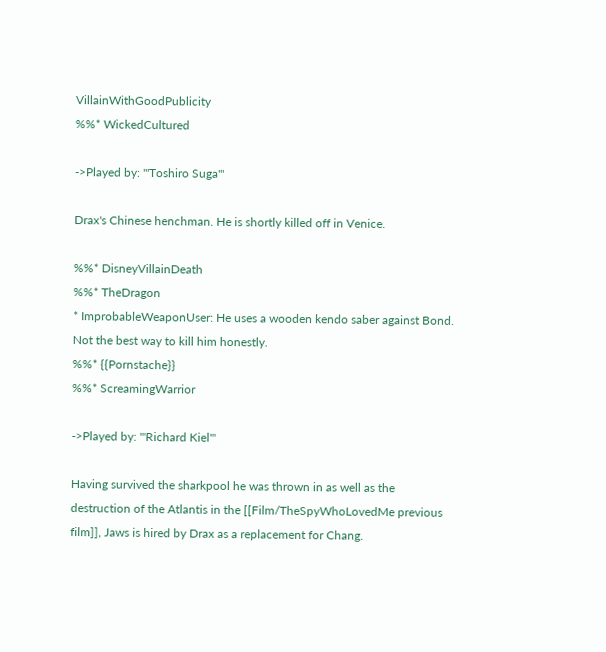VillainWithGoodPublicity
%%* WickedCultured

->Played by: '''Toshiro Suga'''

Drax's Chinese henchman. He is shortly killed off in Venice.

%%* DisneyVillainDeath
%%* TheDragon
* ImprobableWeaponUser: He uses a wooden kendo saber against Bond. Not the best way to kill him honestly.
%%* {{Pornstache}}
%%* ScreamingWarrior

->Played by: '''Richard Kiel'''

Having survived the sharkpool he was thrown in as well as the destruction of the Atlantis in the [[Film/TheSpyWhoLovedMe previous film]], Jaws is hired by Drax as a replacement for Chang.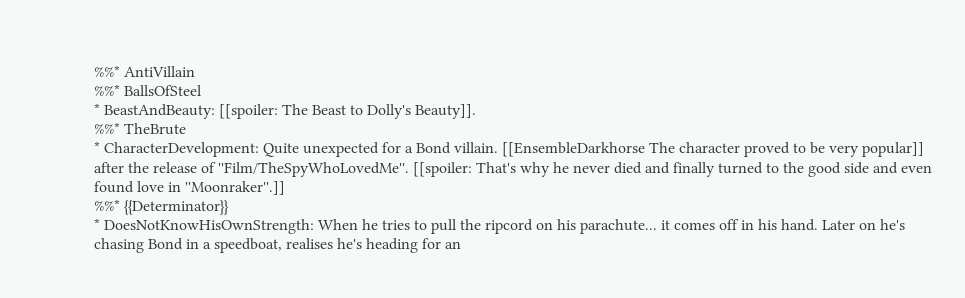%%* AntiVillain
%%* BallsOfSteel
* BeastAndBeauty: [[spoiler: The Beast to Dolly's Beauty]].
%%* TheBrute
* CharacterDevelopment: Quite unexpected for a Bond villain. [[EnsembleDarkhorse The character proved to be very popular]] after the release of ''Film/TheSpyWhoLovedMe''. [[spoiler: That's why he never died and finally turned to the good side and even found love in ''Moonraker''.]]
%%* {{Determinator}}
* DoesNotKnowHisOwnStrength: When he tries to pull the ripcord on his parachute... it comes off in his hand. Later on he's chasing Bond in a speedboat, realises he's heading for an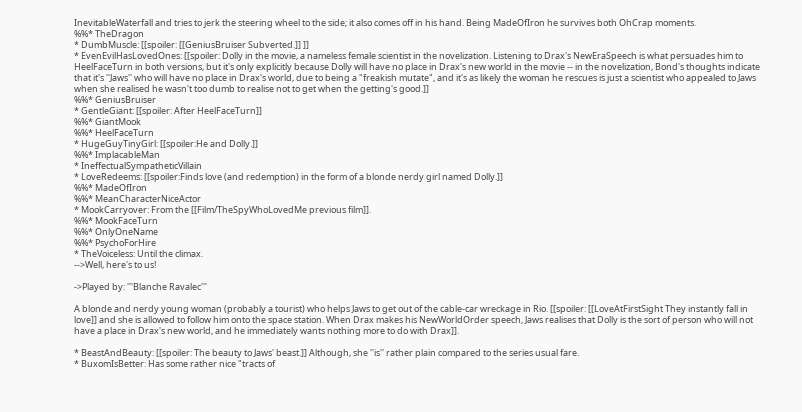InevitableWaterfall and tries to jerk the steering wheel to the side; it also comes off in his hand. Being MadeOfIron he survives both OhCrap moments.
%%* TheDragon
* DumbMuscle: [[spoiler: [[GeniusBruiser Subverted.]] ]]
* EvenEvilHasLovedOnes: [[spoiler: Dolly in the movie, a nameless female scientist in the novelization. Listening to Drax's NewEraSpeech is what persuades him to HeelFaceTurn in both versions, but it's only explicitly because Dolly will have no place in Drax's new world in the movie -- in the novelization, Bond's thoughts indicate that it's ''Jaws'' who will have no place in Drax's world, due to being a "freakish mutate", and it's as likely the woman he rescues is just a scientist who appealed to Jaws when she realised he wasn't too dumb to realise not to get when the getting's good.]]
%%* GeniusBruiser
* GentleGiant: [[spoiler: After HeelFaceTurn]]
%%* GiantMook
%%* HeelFaceTurn
* HugeGuyTinyGirl: [[spoiler:He and Dolly.]]
%%* ImplacableMan
* IneffectualSympatheticVillain
* LoveRedeems: [[spoiler:Finds love (and redemption) in the form of a blonde nerdy girl named Dolly.]]
%%* MadeOfIron
%%* MeanCharacterNiceActor
* MookCarryover: From the [[Film/TheSpyWhoLovedMe previous film]].
%%* MookFaceTurn
%%* OnlyOneName
%%* PsychoForHire
* TheVoiceless: Until the climax.
-->Well, here's to us!

->Played by: '''Blanche Ravalec'''

A blonde and nerdy young woman (probably a tourist) who helps Jaws to get out of the cable-car wreckage in Rio. [[spoiler: [[LoveAtFirstSight They instantly fall in love]] and she is allowed to follow him onto the space station. When Drax makes his NewWorldOrder speech, Jaws realises that Dolly is the sort of person who will not have a place in Drax's new world, and he immediately wants nothing more to do with Drax]].

* BeastAndBeauty: [[spoiler: The beauty to Jaws' beast.]] Although, she ''is'' rather plain compared to the series usual fare.
* BuxomIsBetter: Has some rather nice "tracts of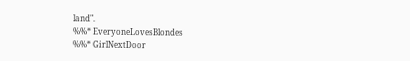land".
%%* EveryoneLovesBlondes
%%* GirlNextDoor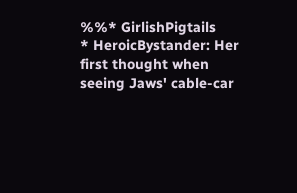%%* GirlishPigtails
* HeroicBystander: Her first thought when seeing Jaws' cable-car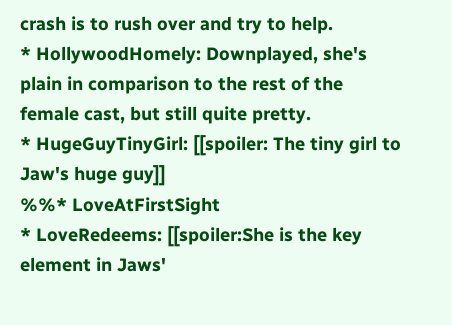crash is to rush over and try to help.
* HollywoodHomely: Downplayed, she's plain in comparison to the rest of the female cast, but still quite pretty.
* HugeGuyTinyGirl: [[spoiler: The tiny girl to Jaw's huge guy]]
%%* LoveAtFirstSight
* LoveRedeems: [[spoiler:She is the key element in Jaws'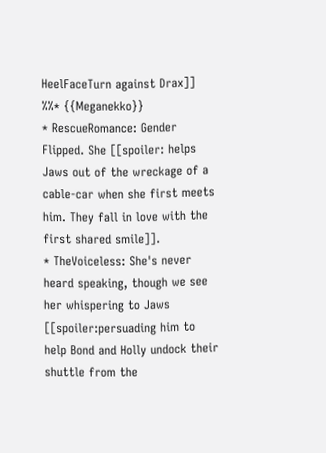HeelFaceTurn against Drax]]
%%* {{Meganekko}}
* RescueRomance: Gender Flipped. She [[spoiler: helps Jaws out of the wreckage of a cable-car when she first meets him. They fall in love with the first shared smile]].
* TheVoiceless: She's never heard speaking, though we see her whispering to Jaws [[spoiler:persuading him to help Bond and Holly undock their shuttle from the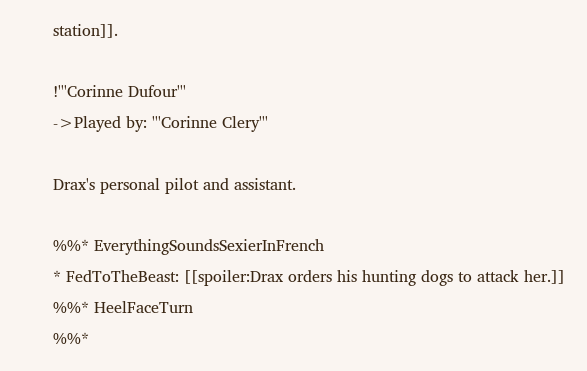station]].

!'''Corinne Dufour'''
->Played by: '''Corinne Clery'''

Drax's personal pilot and assistant.

%%* EverythingSoundsSexierInFrench
* FedToTheBeast: [[spoiler:Drax orders his hunting dogs to attack her.]]
%%* HeelFaceTurn
%%*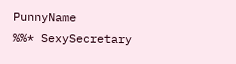PunnyName
%%* SexySecretary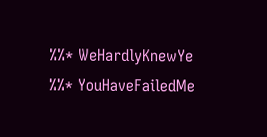%%* WeHardlyKnewYe
%%* YouHaveFailedMe